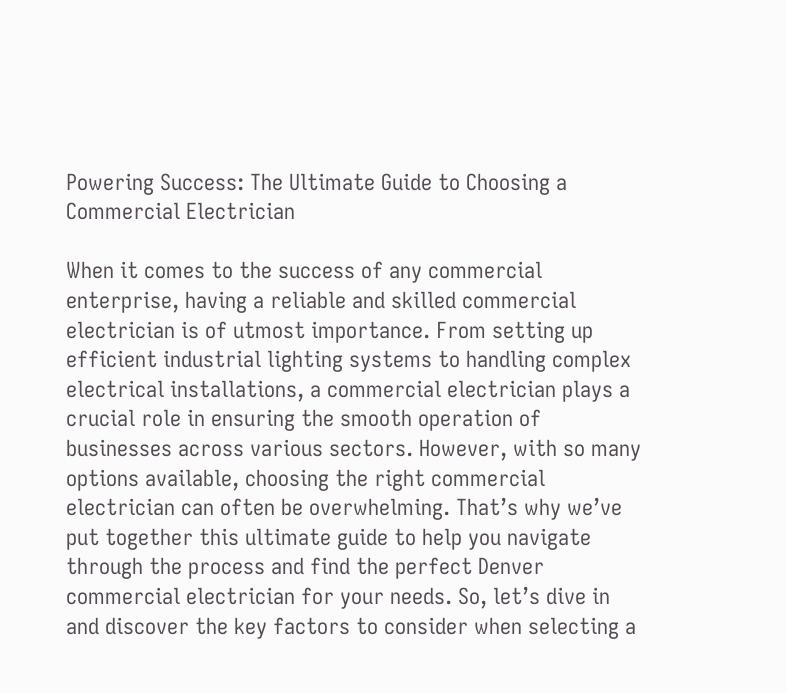Powering Success: The Ultimate Guide to Choosing a Commercial Electrician

When it comes to the success of any commercial enterprise, having a reliable and skilled commercial electrician is of utmost importance. From setting up efficient industrial lighting systems to handling complex electrical installations, a commercial electrician plays a crucial role in ensuring the smooth operation of businesses across various sectors. However, with so many options available, choosing the right commercial electrician can often be overwhelming. That’s why we’ve put together this ultimate guide to help you navigate through the process and find the perfect Denver commercial electrician for your needs. So, let’s dive in and discover the key factors to consider when selecting a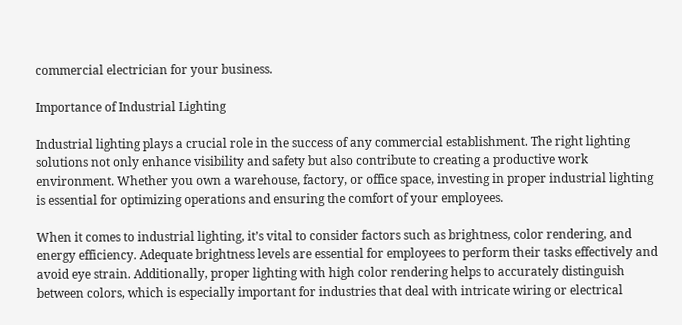commercial electrician for your business.

Importance of Industrial Lighting

Industrial lighting plays a crucial role in the success of any commercial establishment. The right lighting solutions not only enhance visibility and safety but also contribute to creating a productive work environment. Whether you own a warehouse, factory, or office space, investing in proper industrial lighting is essential for optimizing operations and ensuring the comfort of your employees.

When it comes to industrial lighting, it’s vital to consider factors such as brightness, color rendering, and energy efficiency. Adequate brightness levels are essential for employees to perform their tasks effectively and avoid eye strain. Additionally, proper lighting with high color rendering helps to accurately distinguish between colors, which is especially important for industries that deal with intricate wiring or electrical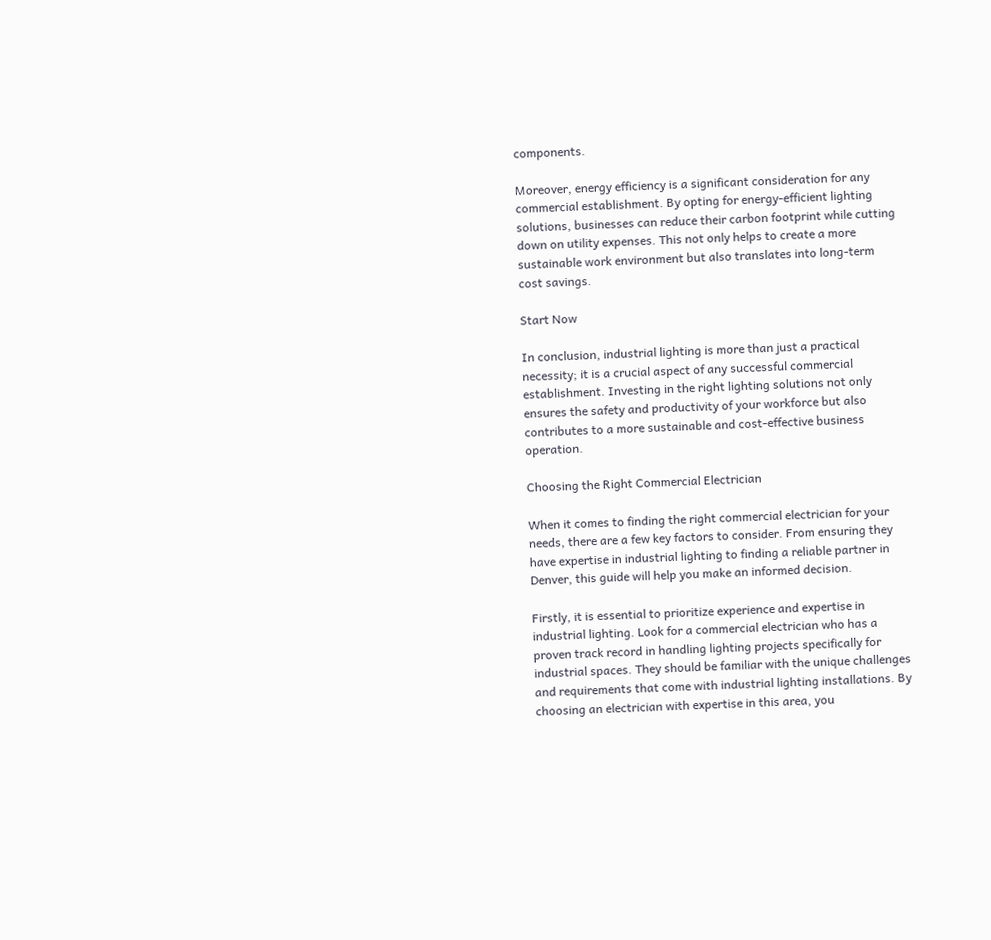components.

Moreover, energy efficiency is a significant consideration for any commercial establishment. By opting for energy-efficient lighting solutions, businesses can reduce their carbon footprint while cutting down on utility expenses. This not only helps to create a more sustainable work environment but also translates into long-term cost savings.

Start Now

In conclusion, industrial lighting is more than just a practical necessity; it is a crucial aspect of any successful commercial establishment. Investing in the right lighting solutions not only ensures the safety and productivity of your workforce but also contributes to a more sustainable and cost-effective business operation.

Choosing the Right Commercial Electrician

When it comes to finding the right commercial electrician for your needs, there are a few key factors to consider. From ensuring they have expertise in industrial lighting to finding a reliable partner in Denver, this guide will help you make an informed decision.

Firstly, it is essential to prioritize experience and expertise in industrial lighting. Look for a commercial electrician who has a proven track record in handling lighting projects specifically for industrial spaces. They should be familiar with the unique challenges and requirements that come with industrial lighting installations. By choosing an electrician with expertise in this area, you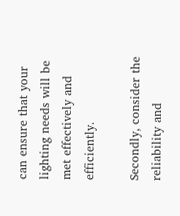can ensure that your lighting needs will be met effectively and efficiently.

Secondly, consider the reliability and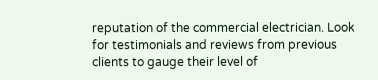reputation of the commercial electrician. Look for testimonials and reviews from previous clients to gauge their level of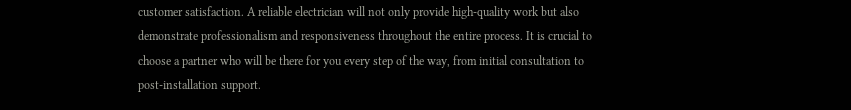customer satisfaction. A reliable electrician will not only provide high-quality work but also demonstrate professionalism and responsiveness throughout the entire process. It is crucial to choose a partner who will be there for you every step of the way, from initial consultation to post-installation support.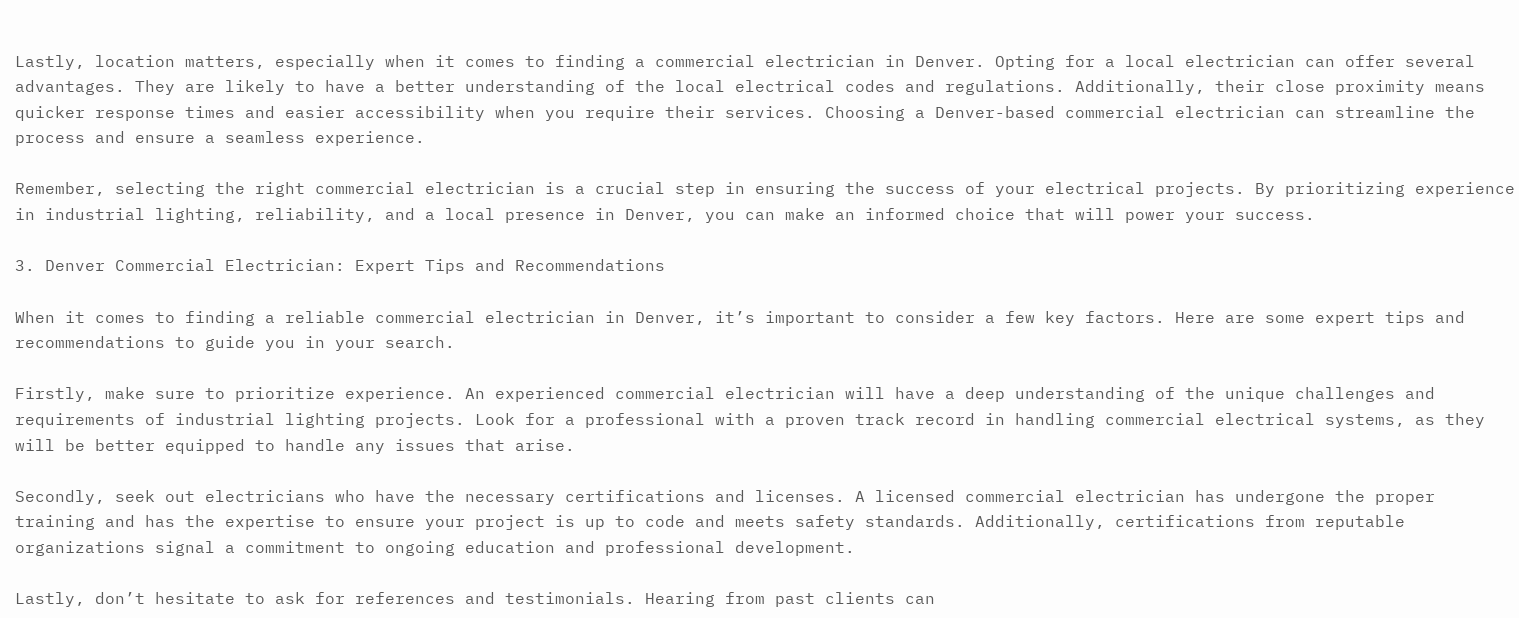Lastly, location matters, especially when it comes to finding a commercial electrician in Denver. Opting for a local electrician can offer several advantages. They are likely to have a better understanding of the local electrical codes and regulations. Additionally, their close proximity means quicker response times and easier accessibility when you require their services. Choosing a Denver-based commercial electrician can streamline the process and ensure a seamless experience.

Remember, selecting the right commercial electrician is a crucial step in ensuring the success of your electrical projects. By prioritizing experience in industrial lighting, reliability, and a local presence in Denver, you can make an informed choice that will power your success.

3. Denver Commercial Electrician: Expert Tips and Recommendations

When it comes to finding a reliable commercial electrician in Denver, it’s important to consider a few key factors. Here are some expert tips and recommendations to guide you in your search.

Firstly, make sure to prioritize experience. An experienced commercial electrician will have a deep understanding of the unique challenges and requirements of industrial lighting projects. Look for a professional with a proven track record in handling commercial electrical systems, as they will be better equipped to handle any issues that arise.

Secondly, seek out electricians who have the necessary certifications and licenses. A licensed commercial electrician has undergone the proper training and has the expertise to ensure your project is up to code and meets safety standards. Additionally, certifications from reputable organizations signal a commitment to ongoing education and professional development.

Lastly, don’t hesitate to ask for references and testimonials. Hearing from past clients can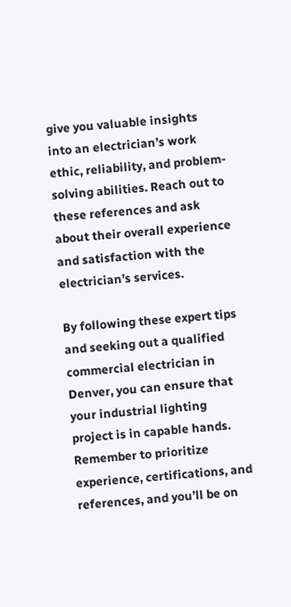give you valuable insights into an electrician’s work ethic, reliability, and problem-solving abilities. Reach out to these references and ask about their overall experience and satisfaction with the electrician’s services.

By following these expert tips and seeking out a qualified commercial electrician in Denver, you can ensure that your industrial lighting project is in capable hands. Remember to prioritize experience, certifications, and references, and you’ll be on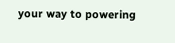your way to powering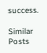success.

Similar Posts